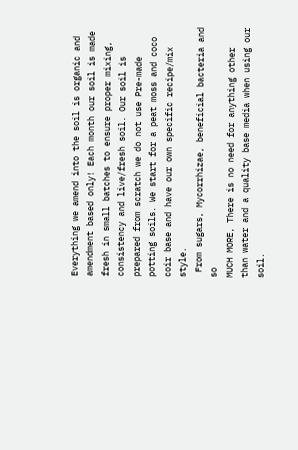Everything we amend into the soil is organic and amendment based only! Each month our soil is made fresh in small batches to ensure proper mixing, consistency and live/fresh soil. Our soil is prepared from scratch we do not use Pre-made potting soils. We start for a peat moss and coco coir base and have our own specific recipe/mix style.
 From sugars, Mycorrhizae, beneficial bacteria and so
MUCH MORE, There is no need for anything other than water and a quality base media when using our soil.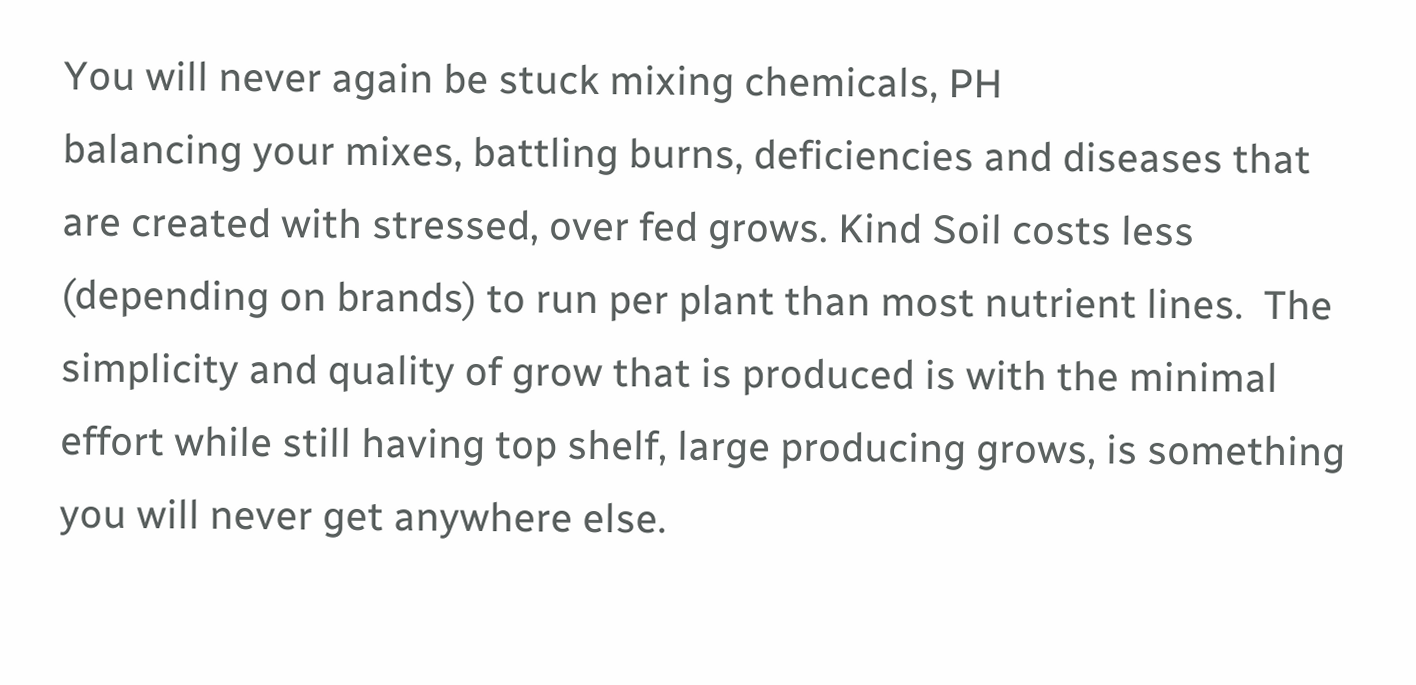You will never again be stuck mixing chemicals, PH
balancing your mixes, battling burns, deficiencies and diseases that are created with stressed, over fed grows. Kind Soil costs less (depending on brands) to run per plant than most nutrient lines.  The simplicity and quality of grow that is produced is with the minimal effort while still having top shelf, large producing grows, is something you will never get anywhere else.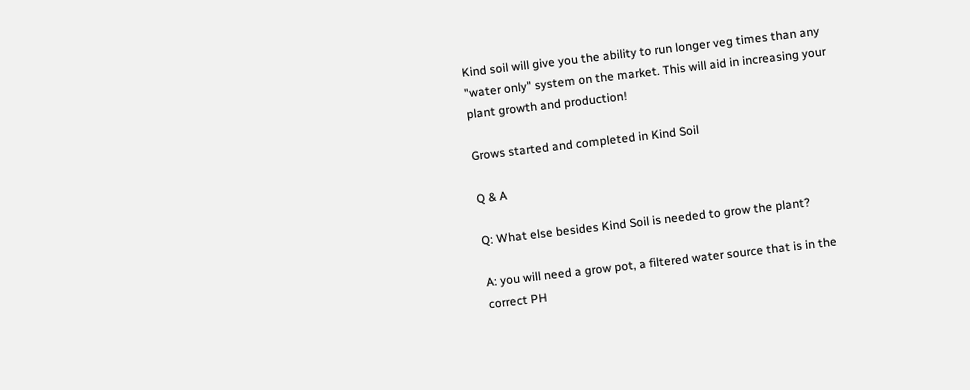Kind soil will give you the ability to run longer veg times than any "water only" system on the market. This will aid in increasing your plant growth and production!

Grows started and completed in Kind Soil

Q & A

Q: What else besides Kind Soil is needed to grow the plant?

A: you will need a grow pot, a filtered water source that is in the correct PH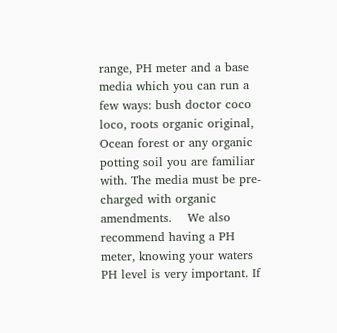range, PH meter and a base media which you can run a few ways: bush doctor coco loco, roots organic original, Ocean forest or any organic potting soil you are familiar with. The media must be pre-charged with organic amendments.    We also recommend having a PH meter, knowing your waters PH level is very important. If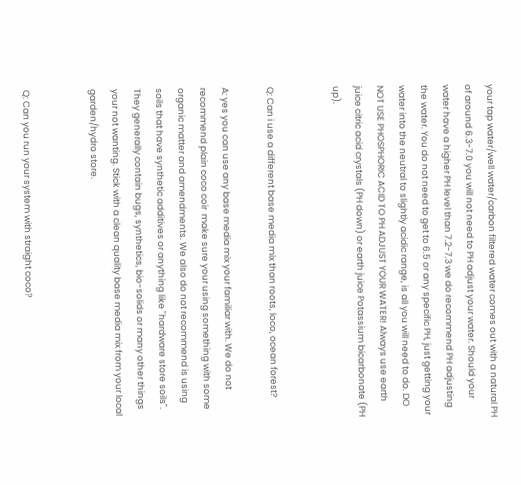your tap water/well water/carbon filtered water comes out with a natural PH of around 6.3-7.0 you will not need to PH adjust your water. Should your water have a higher PH level than 7.2-7.3 we do recommend PH adjusting the water. You do not need to get to 6.5 or any specific PH, just getting your water into the neutral to slightly acidic range, is all you will need to do. DO NOT USE PHOSPHORIC ACID TO PH ADJUST YOUR WATER! Always use earth juice citric acid crystals (PH down) or earth juice Potassium bicarbonate (PH up).


Q: Can i use a different base media mix than roots, loco, ocean forest?

A: yes you can use any base media mix your familiar with. We do not recommend plain coco coir  make sure your using something with some organic matter and amendments. We also do not recommend is using soils that have synthetic additives or anything like "hardware store soils".  They generally contain bugs, synthetics, bio-solids or many other things your not wanting. Stick with a clean quality base media mix from your local garden/hydro store.


Q: Can you run your system with straight coco?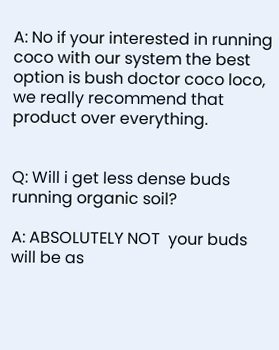A: No if your interested in running coco with our system the best option is bush doctor coco loco, we really recommend that product over everything.


Q: Will i get less dense buds running organic soil?

A: ABSOLUTELY NOT  your buds will be as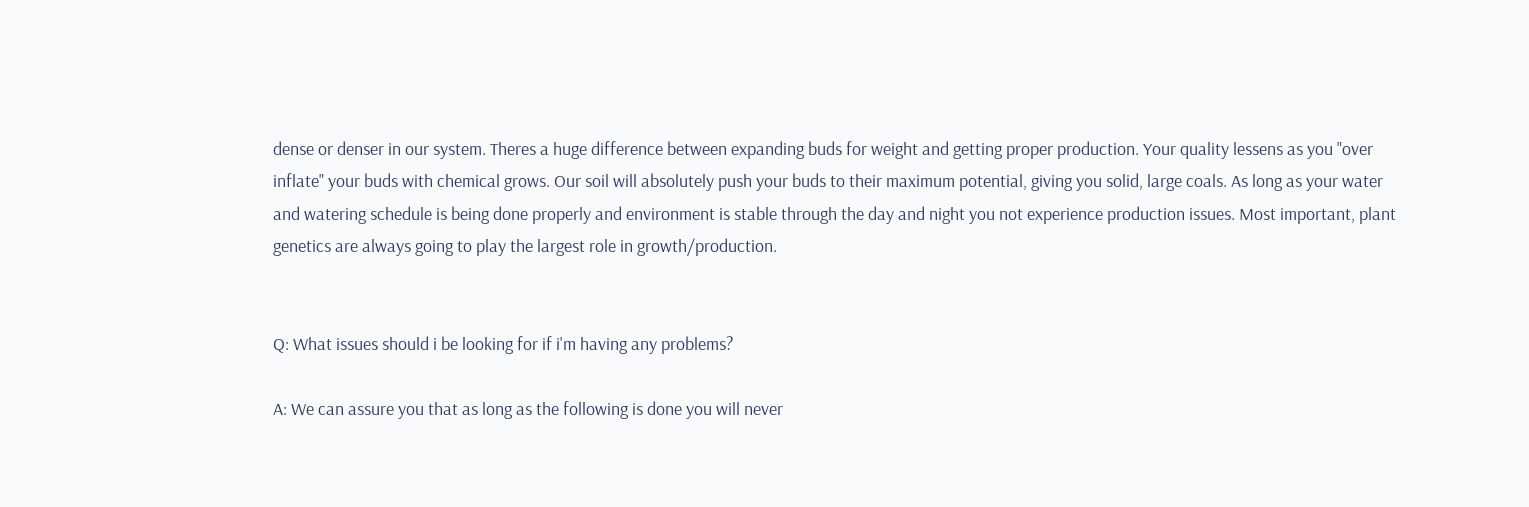dense or denser in our system. Theres a huge difference between expanding buds for weight and getting proper production. Your quality lessens as you "over inflate" your buds with chemical grows. Our soil will absolutely push your buds to their maximum potential, giving you solid, large coals. As long as your water and watering schedule is being done properly and environment is stable through the day and night you not experience production issues. Most important, plant genetics are always going to play the largest role in growth/production.


Q: What issues should i be looking for if i'm having any problems?

A: We can assure you that as long as the following is done you will never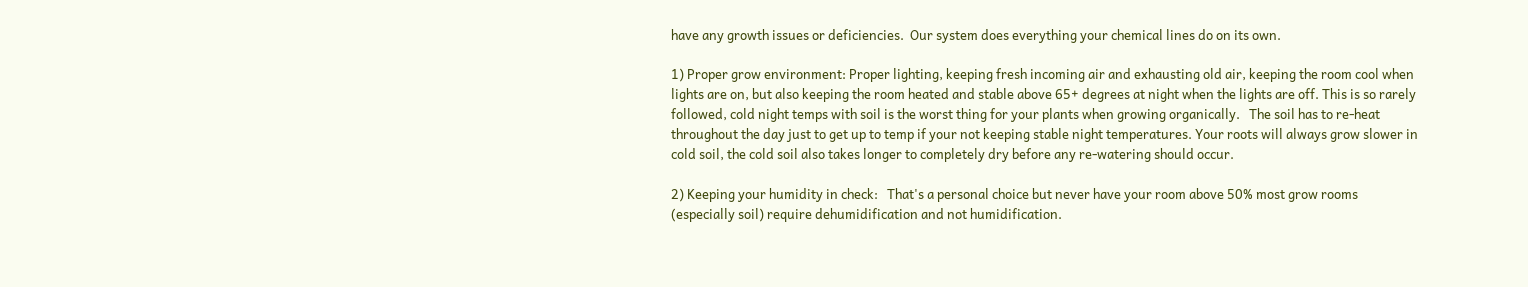have any growth issues or deficiencies.  Our system does everything your chemical lines do on its own.

1) Proper grow environment: Proper lighting, keeping fresh incoming air and exhausting old air, keeping the room cool when lights are on, but also keeping the room heated and stable above 65+ degrees at night when the lights are off. This is so rarely followed, cold night temps with soil is the worst thing for your plants when growing organically.   The soil has to re-heat throughout the day just to get up to temp if your not keeping stable night temperatures. Your roots will always grow slower in cold soil, the cold soil also takes longer to completely dry before any re-watering should occur.

2) Keeping your humidity in check:   That's a personal choice but never have your room above 50% most grow rooms (especially soil) require dehumidification and not humidification.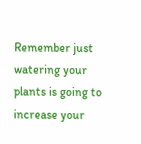Remember just watering your plants is going to increase your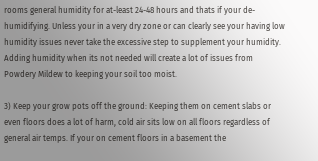rooms general humidity for at-least 24-48 hours and thats if your de-humidifying. Unless your in a very dry zone or can clearly see your having low humidity issues never take the excessive step to supplement your humidity. Adding humidity when its not needed will create a lot of issues from Powdery Mildew to keeping your soil too moist.

3) Keep your grow pots off the ground: Keeping them on cement slabs or even floors does a lot of harm, cold air sits low on all floors regardless of general air temps. If your on cement floors in a basement the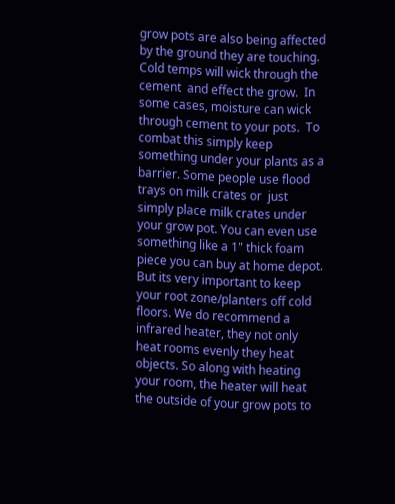grow pots are also being affected by the ground they are touching. Cold temps will wick through the cement  and effect the grow.  In some cases, moisture can wick through cement to your pots.  To combat this simply keep something under your plants as a barrier. Some people use flood trays on milk crates or  just simply place milk crates under your grow pot. You can even use something like a 1" thick foam piece you can buy at home depot. But its very important to keep your root zone/planters off cold floors. We do recommend a infrared heater, they not only heat rooms evenly they heat objects. So along with heating your room, the heater will heat the outside of your grow pots to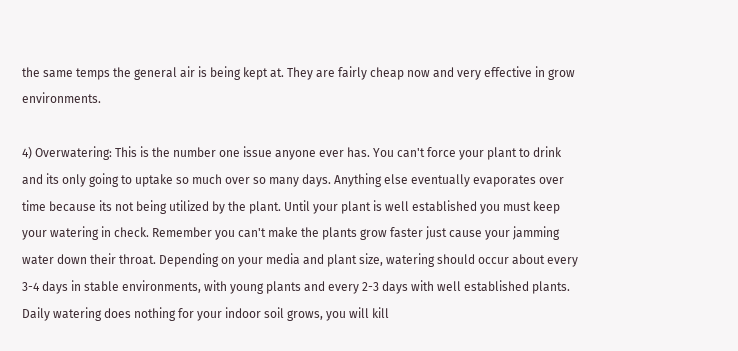the same temps the general air is being kept at. They are fairly cheap now and very effective in grow environments.

4) Overwatering: This is the number one issue anyone ever has. You can't force your plant to drink and its only going to uptake so much over so many days. Anything else eventually evaporates over time because its not being utilized by the plant. Until your plant is well established you must keep your watering in check. Remember you can't make the plants grow faster just cause your jamming water down their throat. Depending on your media and plant size, watering should occur about every 3-4 days in stable environments, with young plants and every 2-3 days with well established plants. Daily watering does nothing for your indoor soil grows, you will kill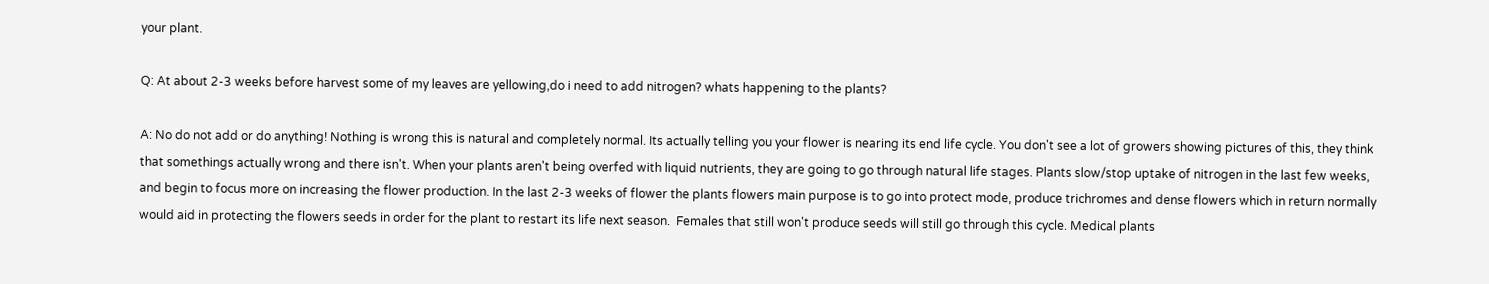your plant.

Q: At about 2-3 weeks before harvest some of my leaves are yellowing,do i need to add nitrogen? whats happening to the plants?

A: No do not add or do anything! Nothing is wrong this is natural and completely normal. Its actually telling you your flower is nearing its end life cycle. You don't see a lot of growers showing pictures of this, they think that somethings actually wrong and there isn't. When your plants aren't being overfed with liquid nutrients, they are going to go through natural life stages. Plants slow/stop uptake of nitrogen in the last few weeks, and begin to focus more on increasing the flower production. In the last 2-3 weeks of flower the plants flowers main purpose is to go into protect mode, produce trichromes and dense flowers which in return normally would aid in protecting the flowers seeds in order for the plant to restart its life next season.  Females that still won't produce seeds will still go through this cycle. Medical plants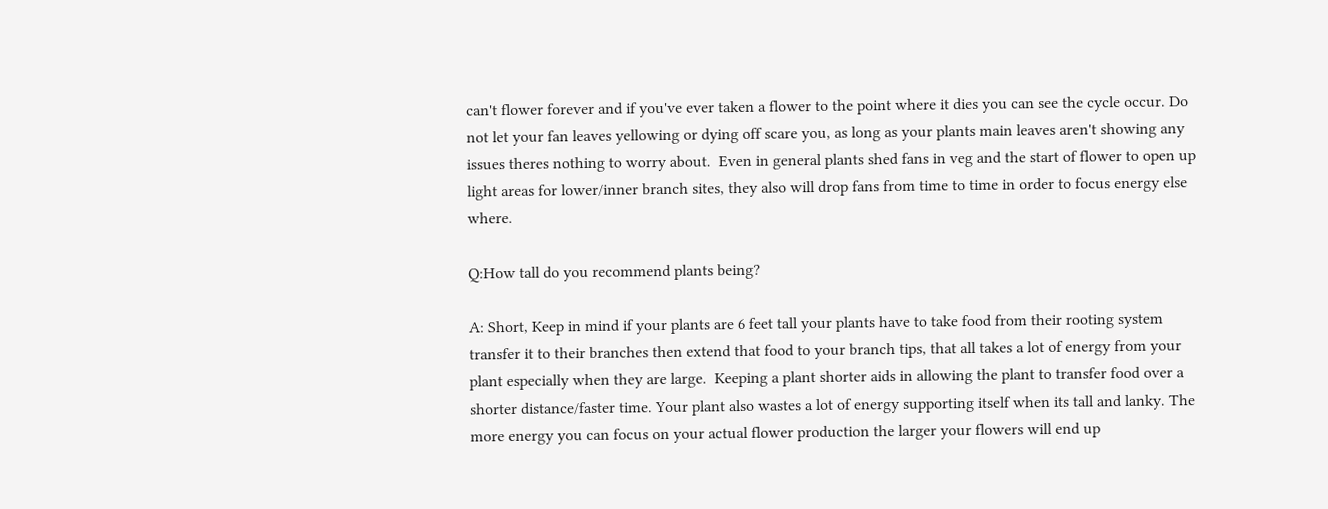can't flower forever and if you've ever taken a flower to the point where it dies you can see the cycle occur. Do not let your fan leaves yellowing or dying off scare you, as long as your plants main leaves aren't showing any issues theres nothing to worry about.  Even in general plants shed fans in veg and the start of flower to open up light areas for lower/inner branch sites, they also will drop fans from time to time in order to focus energy else where.

Q:How tall do you recommend plants being?

A: Short, Keep in mind if your plants are 6 feet tall your plants have to take food from their rooting system transfer it to their branches then extend that food to your branch tips, that all takes a lot of energy from your plant especially when they are large.  Keeping a plant shorter aids in allowing the plant to transfer food over a shorter distance/faster time. Your plant also wastes a lot of energy supporting itself when its tall and lanky. The more energy you can focus on your actual flower production the larger your flowers will end up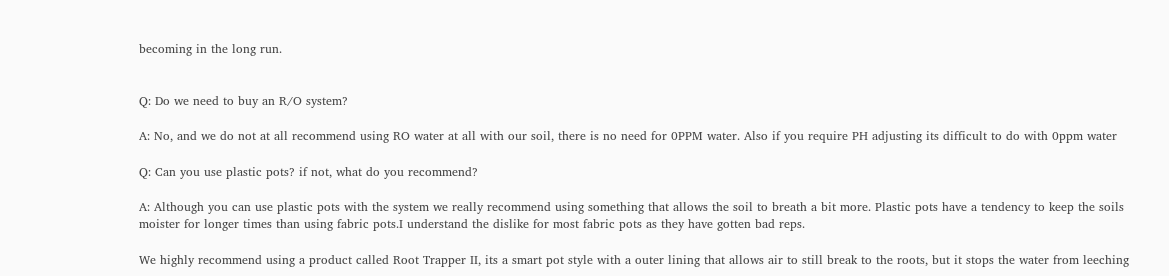becoming in the long run.


Q: Do we need to buy an R/O system?

A: No, and we do not at all recommend using RO water at all with our soil, there is no need for 0PPM water. Also if you require PH adjusting its difficult to do with 0ppm water

Q: Can you use plastic pots? if not, what do you recommend?

A: Although you can use plastic pots with the system we really recommend using something that allows the soil to breath a bit more. Plastic pots have a tendency to keep the soils moister for longer times than using fabric pots.I understand the dislike for most fabric pots as they have gotten bad reps.

We highly recommend using a product called Root Trapper II, its a smart pot style with a outer lining that allows air to still break to the roots, but it stops the water from leeching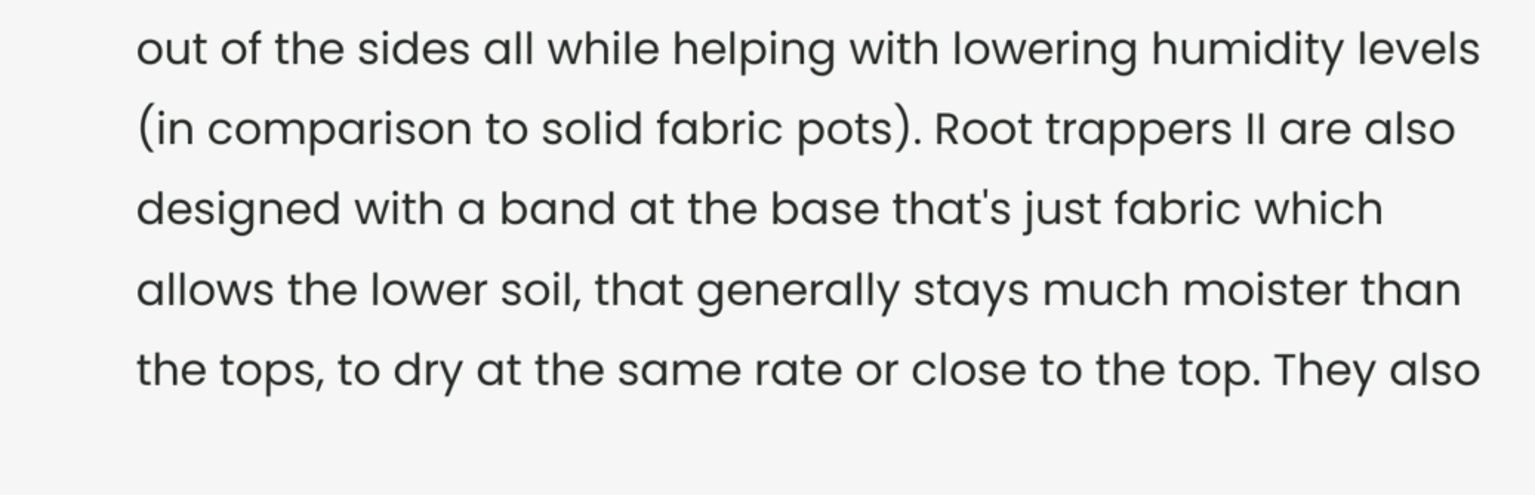out of the sides all while helping with lowering humidity levels (in comparison to solid fabric pots). Root trappers II are also designed with a band at the base that's just fabric which allows the lower soil, that generally stays much moister than the tops, to dry at the same rate or close to the top. They also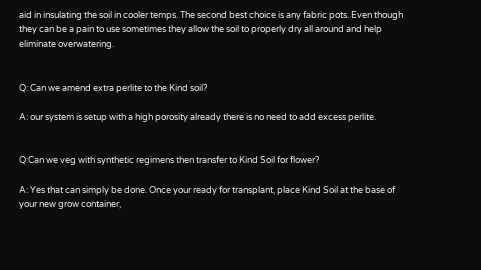aid in insulating the soil in cooler temps. The second best choice is any fabric pots. Even though they can be a pain to use sometimes they allow the soil to properly dry all around and help eliminate overwatering.


Q: Can we amend extra perlite to the Kind soil?

A: our system is setup with a high porosity already there is no need to add excess perlite.


Q:Can we veg with synthetic regimens then transfer to Kind Soil for flower?

A: Yes that can simply be done. Once your ready for transplant, place Kind Soil at the base of your new grow container,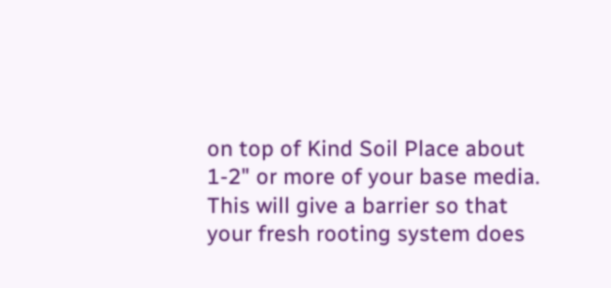on top of Kind Soil Place about 1-2" or more of your base media. This will give a barrier so that your fresh rooting system does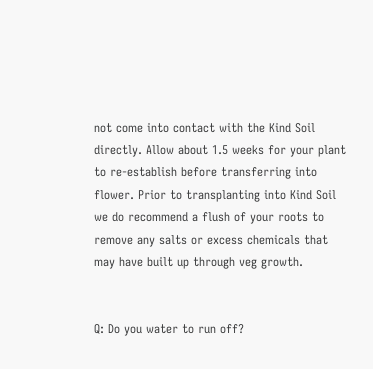not come into contact with the Kind Soil directly. Allow about 1.5 weeks for your plant to re-establish before transferring into flower. Prior to transplanting into Kind Soil we do recommend a flush of your roots to remove any salts or excess chemicals that may have built up through veg growth.


Q: Do you water to run off?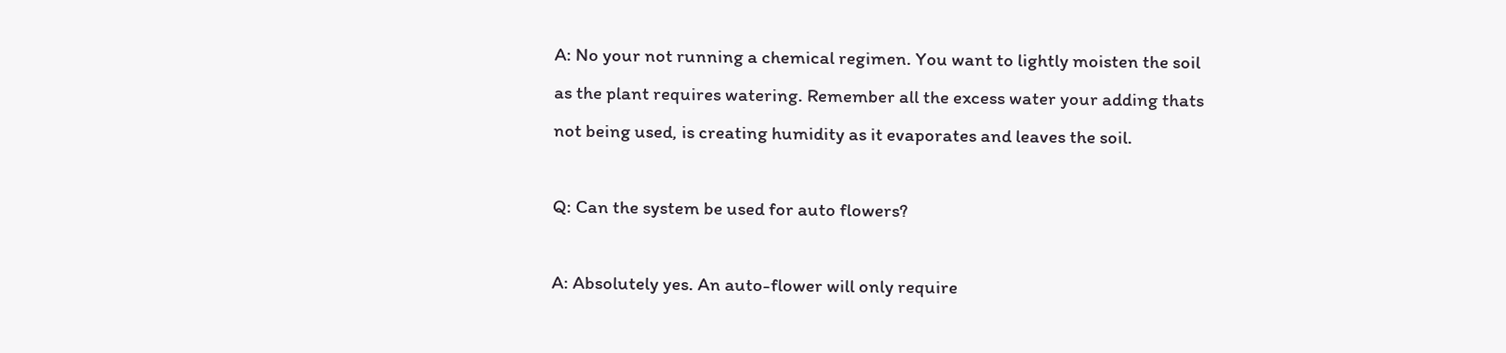A: No your not running a chemical regimen. You want to lightly moisten the soil as the plant requires watering. Remember all the excess water your adding thats not being used, is creating humidity as it evaporates and leaves the soil.

Q: Can the system be used for auto flowers?

A: Absolutely yes. An auto-flower will only require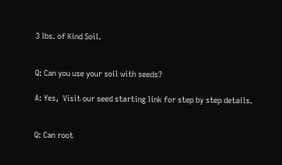3 lbs. of Kind Soil.


Q: Can you use your soil with seeds?

A: Yes,  Visit our seed starting link for step by step details.


Q: Can root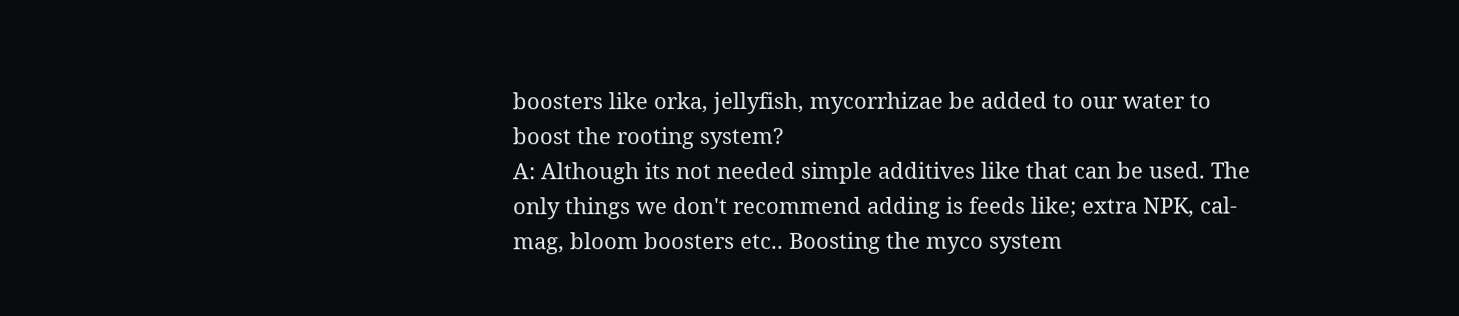boosters like orka, jellyfish, mycorrhizae be added to our water to boost the rooting system?
A: Although its not needed simple additives like that can be used. The only things we don't recommend adding is feeds like; extra NPK, cal-mag, bloom boosters etc.. Boosting the myco system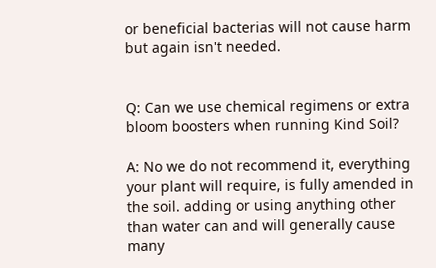or beneficial bacterias will not cause harm but again isn't needed.


Q: Can we use chemical regimens or extra bloom boosters when running Kind Soil?

A: No we do not recommend it, everything your plant will require, is fully amended in the soil. adding or using anything other than water can and will generally cause many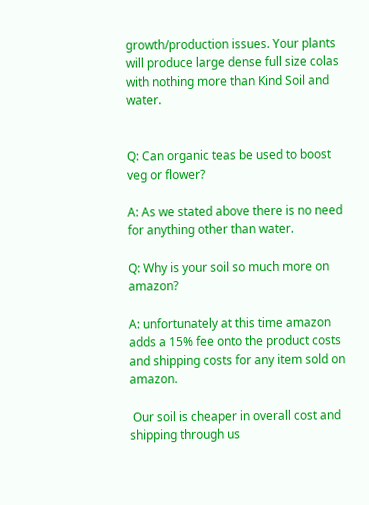growth/production issues. Your plants will produce large dense full size colas with nothing more than Kind Soil and water.


Q: Can organic teas be used to boost veg or flower?

A: As we stated above there is no need for anything other than water.

Q: Why is your soil so much more on amazon?

A: unfortunately at this time amazon adds a 15% fee onto the product costs and shipping costs for any item sold on amazon.

 Our soil is cheaper in overall cost and shipping through us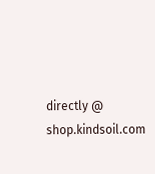directly @ shop.kindsoil.com